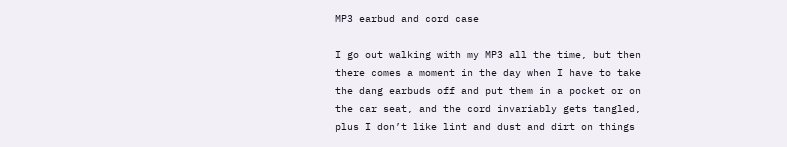MP3 earbud and cord case

I go out walking with my MP3 all the time, but then there comes a moment in the day when I have to take the dang earbuds off and put them in a pocket or on the car seat, and the cord invariably gets tangled, plus I don’t like lint and dust and dirt on things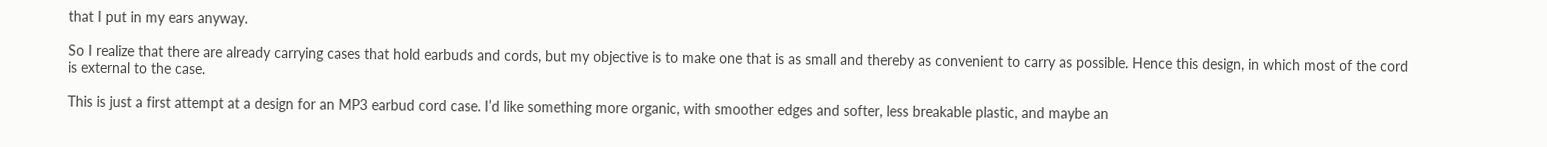that I put in my ears anyway.

So I realize that there are already carrying cases that hold earbuds and cords, but my objective is to make one that is as small and thereby as convenient to carry as possible. Hence this design, in which most of the cord is external to the case.

This is just a first attempt at a design for an MP3 earbud cord case. I’d like something more organic, with smoother edges and softer, less breakable plastic, and maybe an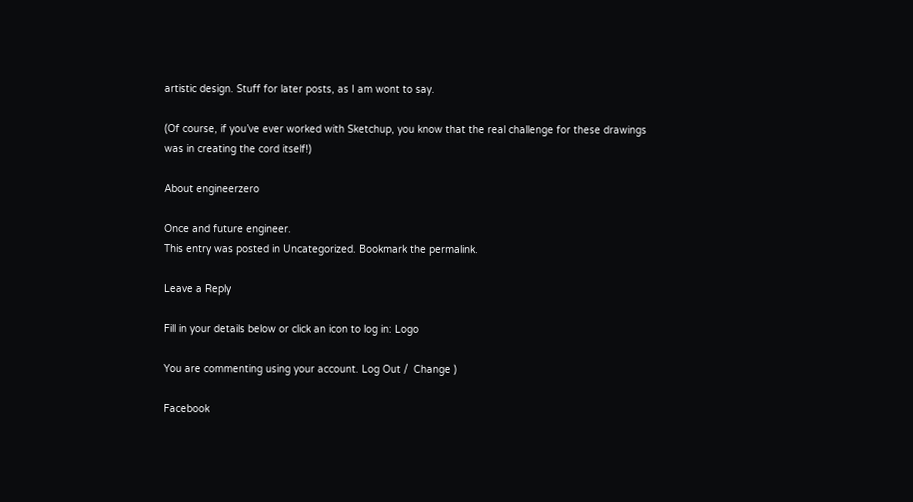artistic design. Stuff for later posts, as I am wont to say.

(Of course, if you’ve ever worked with Sketchup, you know that the real challenge for these drawings was in creating the cord itself!)

About engineerzero

Once and future engineer.
This entry was posted in Uncategorized. Bookmark the permalink.

Leave a Reply

Fill in your details below or click an icon to log in: Logo

You are commenting using your account. Log Out /  Change )

Facebook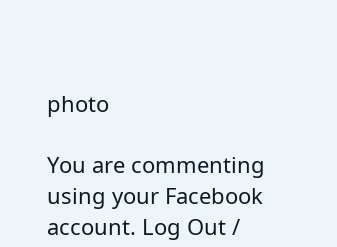photo

You are commenting using your Facebook account. Log Out /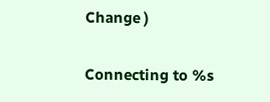Change )

Connecting to %s